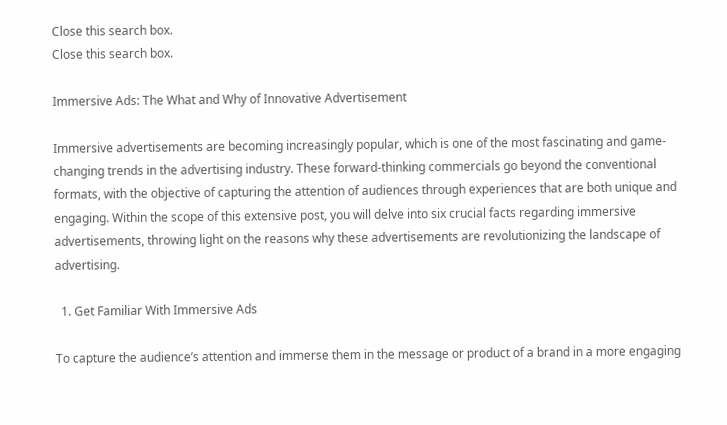Close this search box.
Close this search box.

Immersive Ads: The What and Why of Innovative Advertisement

Immersive advertisements are becoming increasingly popular, which is one of the most fascinating and game-changing trends in the advertising industry. These forward-thinking commercials go beyond the conventional formats, with the objective of capturing the attention of audiences through experiences that are both unique and engaging. Within the scope of this extensive post, you will delve into six crucial facts regarding immersive advertisements, throwing light on the reasons why these advertisements are revolutionizing the landscape of advertising.

  1. Get Familiar With Immersive Ads

To capture the audience’s attention and immerse them in the message or product of a brand in a more engaging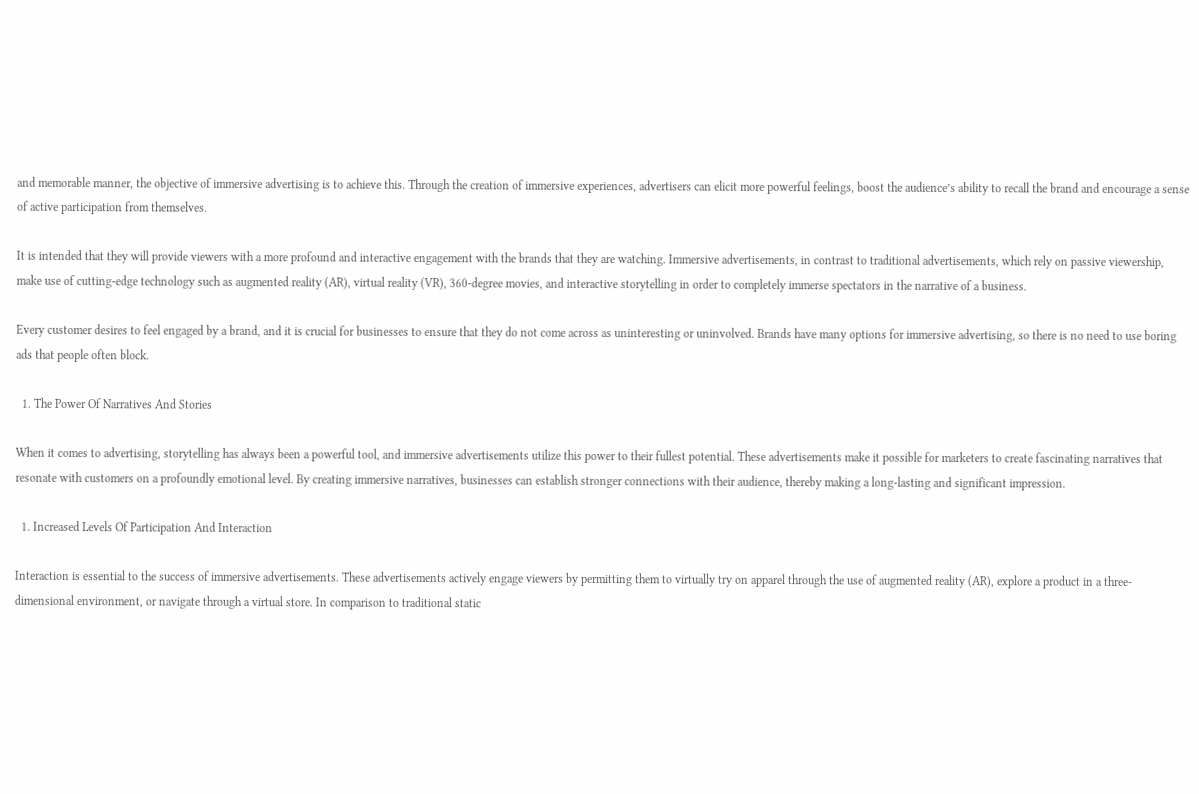and memorable manner, the objective of immersive advertising is to achieve this. Through the creation of immersive experiences, advertisers can elicit more powerful feelings, boost the audience’s ability to recall the brand and encourage a sense of active participation from themselves.

It is intended that they will provide viewers with a more profound and interactive engagement with the brands that they are watching. Immersive advertisements, in contrast to traditional advertisements, which rely on passive viewership, make use of cutting-edge technology such as augmented reality (AR), virtual reality (VR), 360-degree movies, and interactive storytelling in order to completely immerse spectators in the narrative of a business.

Every customer desires to feel engaged by a brand, and it is crucial for businesses to ensure that they do not come across as uninteresting or uninvolved. Brands have many options for immersive advertising, so there is no need to use boring ads that people often block.

  1. The Power Of Narratives And Stories

When it comes to advertising, storytelling has always been a powerful tool, and immersive advertisements utilize this power to their fullest potential. These advertisements make it possible for marketers to create fascinating narratives that resonate with customers on a profoundly emotional level. By creating immersive narratives, businesses can establish stronger connections with their audience, thereby making a long-lasting and significant impression.

  1. Increased Levels Of Participation And Interaction

Interaction is essential to the success of immersive advertisements. These advertisements actively engage viewers by permitting them to virtually try on apparel through the use of augmented reality (AR), explore a product in a three-dimensional environment, or navigate through a virtual store. In comparison to traditional static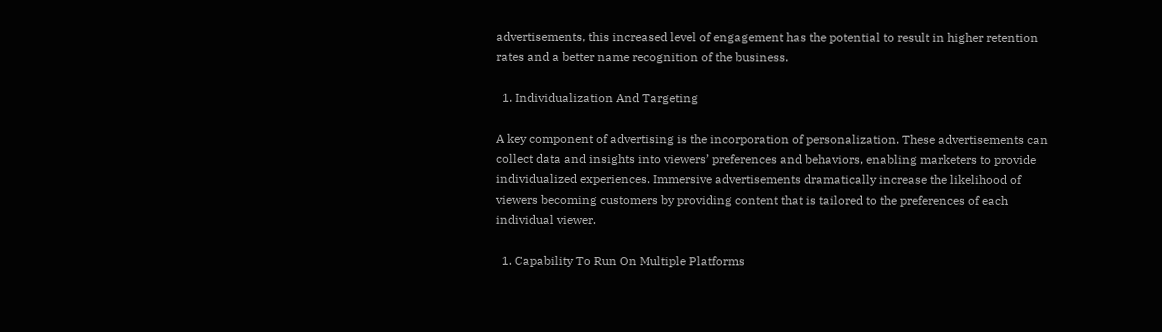advertisements, this increased level of engagement has the potential to result in higher retention rates and a better name recognition of the business.

  1. Individualization And Targeting

A key component of advertising is the incorporation of personalization. These advertisements can collect data and insights into viewers’ preferences and behaviors, enabling marketers to provide individualized experiences. Immersive advertisements dramatically increase the likelihood of viewers becoming customers by providing content that is tailored to the preferences of each individual viewer.

  1. Capability To Run On Multiple Platforms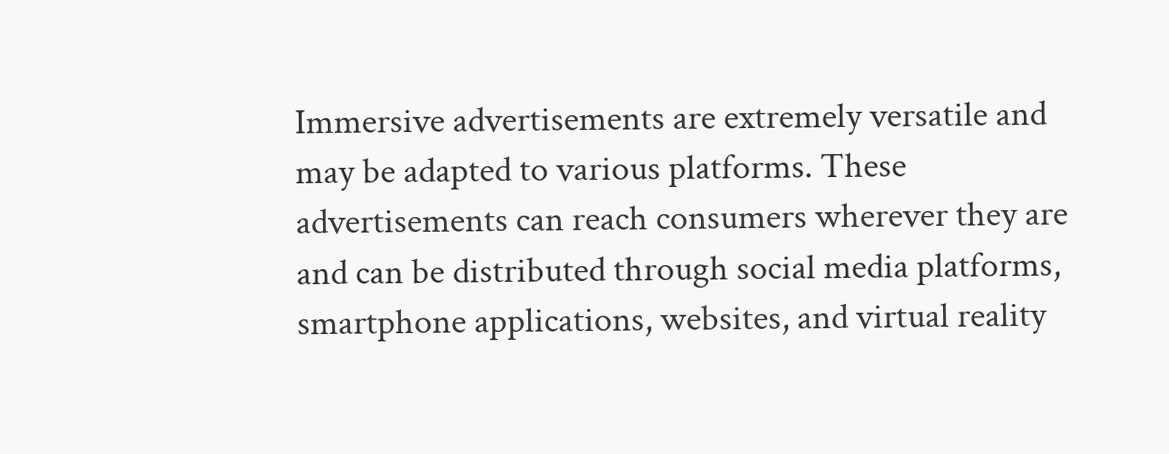Immersive advertisements are extremely versatile and may be adapted to various platforms. These advertisements can reach consumers wherever they are and can be distributed through social media platforms, smartphone applications, websites, and virtual reality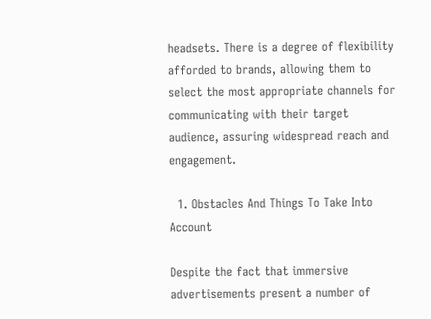headsets. There is a degree of flexibility afforded to brands, allowing them to select the most appropriate channels for communicating with their target audience, assuring widespread reach and engagement.

  1. Obstacles And Things To Take Into Account

Despite the fact that immersive advertisements present a number of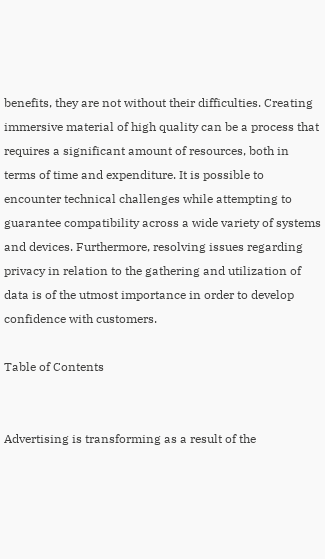benefits, they are not without their difficulties. Creating immersive material of high quality can be a process that requires a significant amount of resources, both in terms of time and expenditure. It is possible to encounter technical challenges while attempting to guarantee compatibility across a wide variety of systems and devices. Furthermore, resolving issues regarding privacy in relation to the gathering and utilization of data is of the utmost importance in order to develop confidence with customers.

Table of Contents


Advertising is transforming as a result of the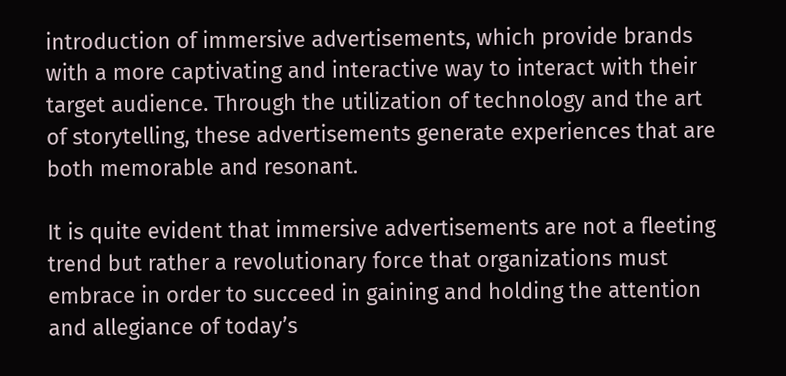introduction of immersive advertisements, which provide brands with a more captivating and interactive way to interact with their target audience. Through the utilization of technology and the art of storytelling, these advertisements generate experiences that are both memorable and resonant.

It is quite evident that immersive advertisements are not a fleeting trend but rather a revolutionary force that organizations must embrace in order to succeed in gaining and holding the attention and allegiance of today’s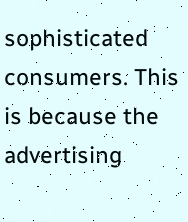sophisticated consumers. This is because the advertising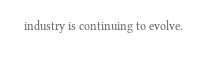industry is continuing to evolve.